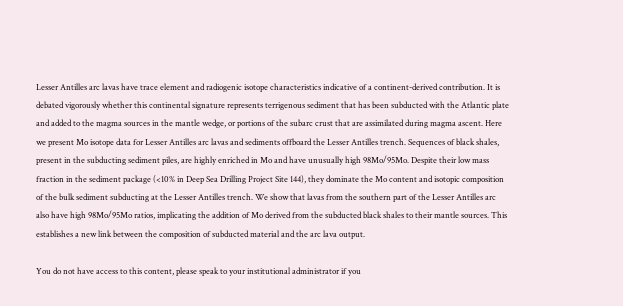Lesser Antilles arc lavas have trace element and radiogenic isotope characteristics indicative of a continent-derived contribution. It is debated vigorously whether this continental signature represents terrigenous sediment that has been subducted with the Atlantic plate and added to the magma sources in the mantle wedge, or portions of the subarc crust that are assimilated during magma ascent. Here we present Mo isotope data for Lesser Antilles arc lavas and sediments offboard the Lesser Antilles trench. Sequences of black shales, present in the subducting sediment piles, are highly enriched in Mo and have unusually high 98Mo/95Mo. Despite their low mass fraction in the sediment package (<10% in Deep Sea Drilling Project Site 144), they dominate the Mo content and isotopic composition of the bulk sediment subducting at the Lesser Antilles trench. We show that lavas from the southern part of the Lesser Antilles arc also have high 98Mo/95Mo ratios, implicating the addition of Mo derived from the subducted black shales to their mantle sources. This establishes a new link between the composition of subducted material and the arc lava output.

You do not have access to this content, please speak to your institutional administrator if you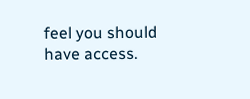feel you should have access.